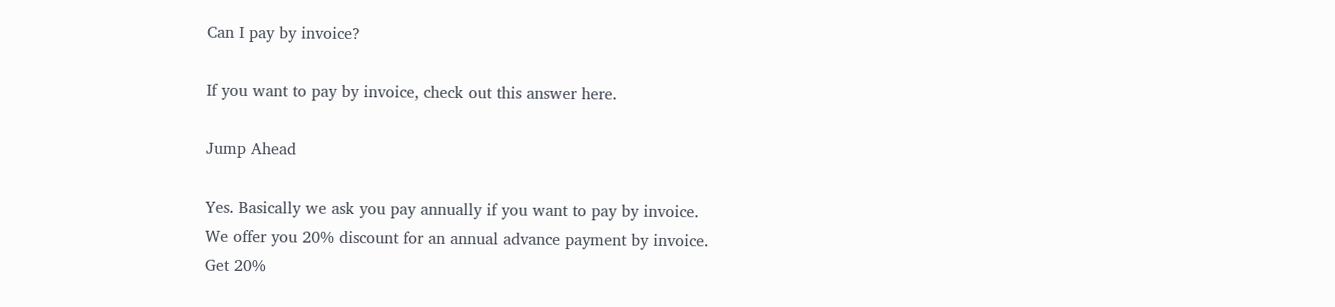Can I pay by invoice?

If you want to pay by invoice, check out this answer here.

Jump Ahead

Yes. Basically we ask you pay annually if you want to pay by invoice.
We offer you 20% discount for an annual advance payment by invoice.
Get 20%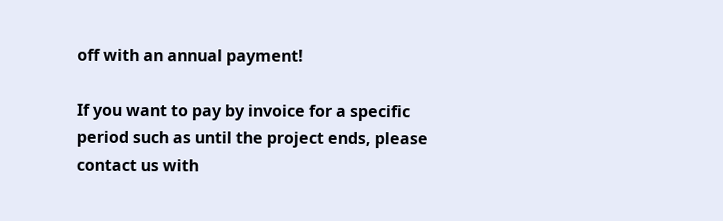off with an annual payment!

If you want to pay by invoice for a specific period such as until the project ends, please contact us with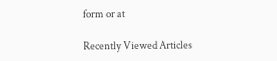form or at

Recently Viewed Articles